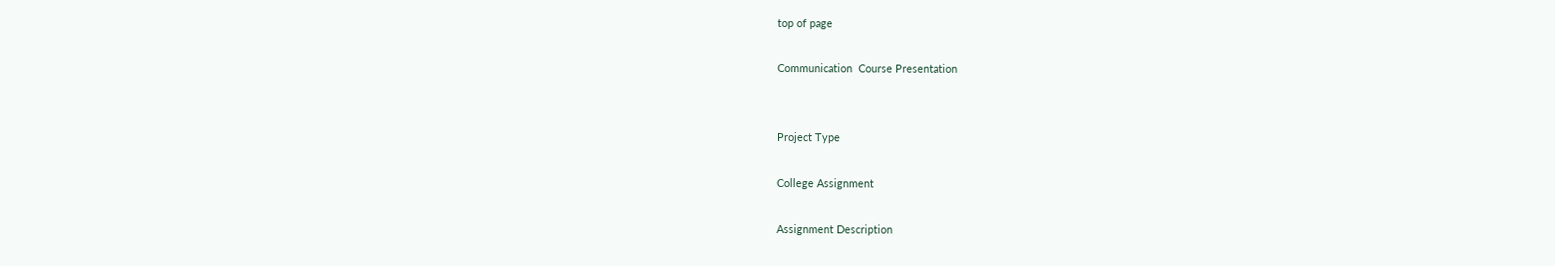top of page

Communication  Course Presentation


Project Type

College Assignment

Assignment Description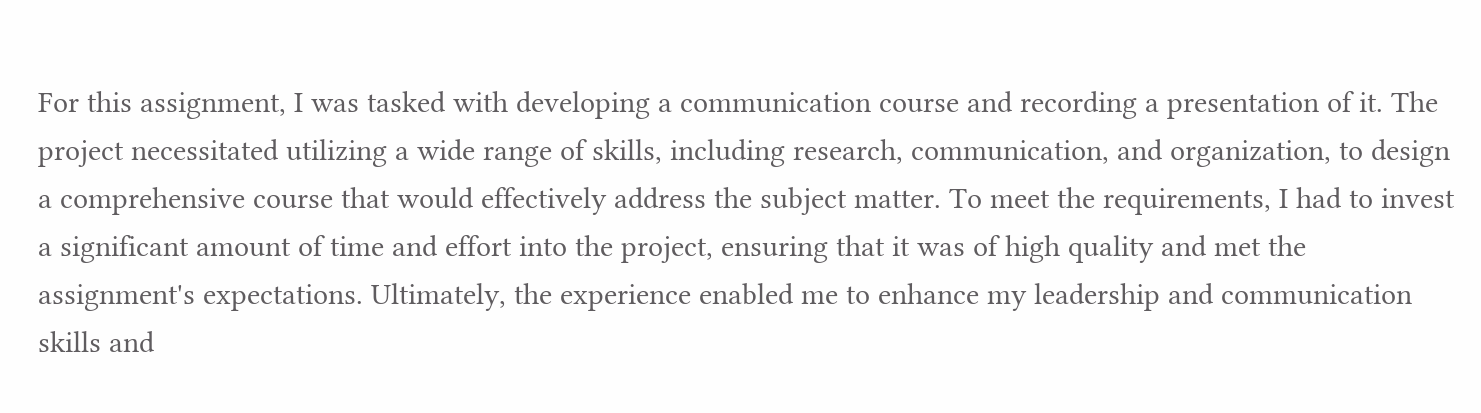For this assignment, I was tasked with developing a communication course and recording a presentation of it. The project necessitated utilizing a wide range of skills, including research, communication, and organization, to design a comprehensive course that would effectively address the subject matter. To meet the requirements, I had to invest a significant amount of time and effort into the project, ensuring that it was of high quality and met the assignment's expectations. Ultimately, the experience enabled me to enhance my leadership and communication skills and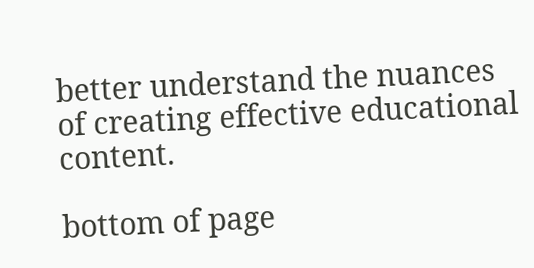better understand the nuances of creating effective educational content.

bottom of page